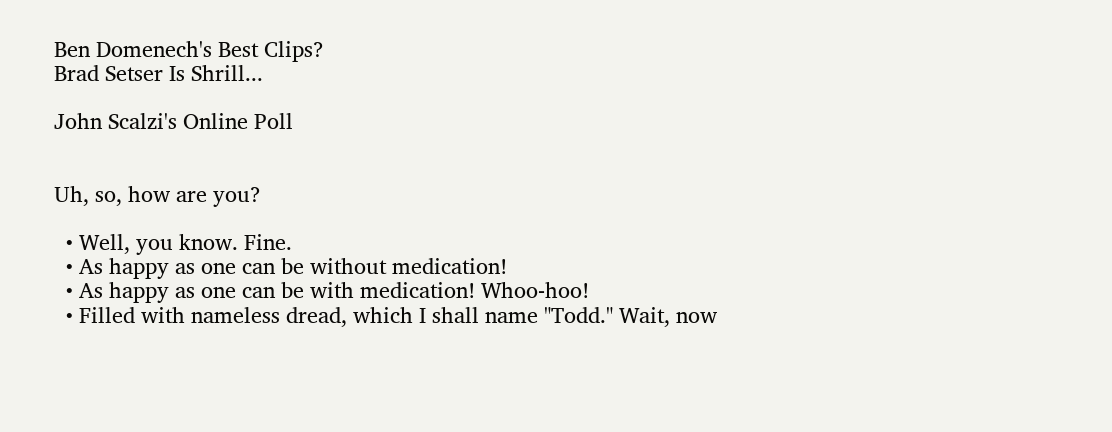Ben Domenech's Best Clips?
Brad Setser Is Shrill...

John Scalzi's Online Poll


Uh, so, how are you?

  • Well, you know. Fine.
  • As happy as one can be without medication!
  • As happy as one can be with medication! Whoo-hoo!
  • Filled with nameless dread, which I shall name "Todd." Wait, now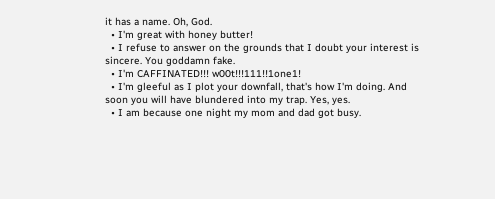it has a name. Oh, God.
  • I'm great with honey butter!
  • I refuse to answer on the grounds that I doubt your interest is sincere. You goddamn fake.
  • I'm CAFFINATED!!! w00t!!!111!!1one1!
  • I'm gleeful as I plot your downfall, that's how I'm doing. And soon you will have blundered into my trap. Yes, yes.
  • I am because one night my mom and dad got busy.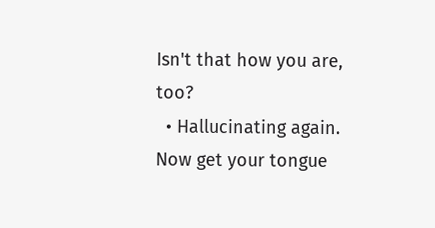Isn't that how you are, too?
  • Hallucinating again. Now get your tongue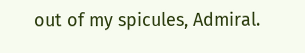out of my spicules, Admiral.